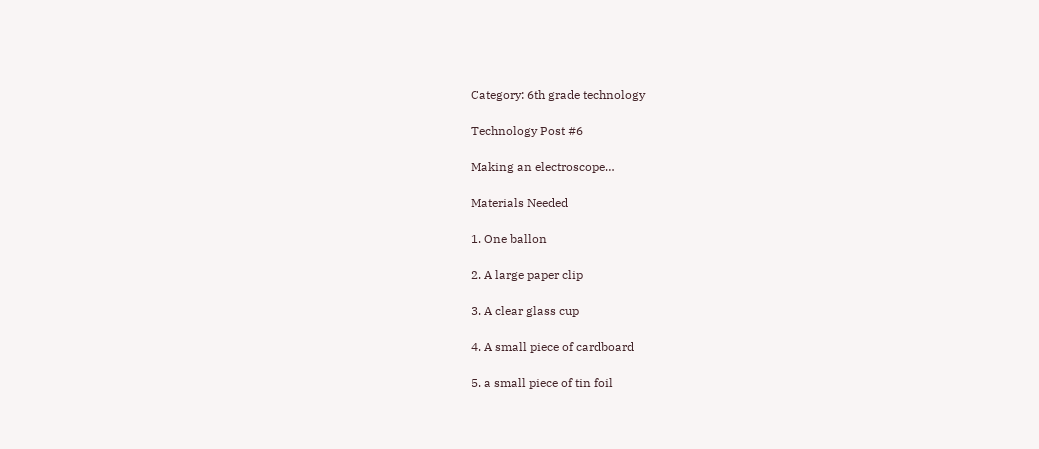Category: 6th grade technology

Technology Post #6

Making an electroscope…

Materials Needed

1. One ballon

2. A large paper clip

3. A clear glass cup

4. A small piece of cardboard

5. a small piece of tin foil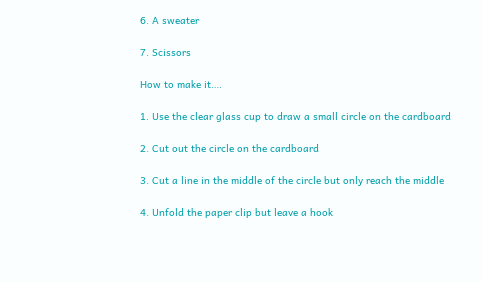6. A sweater

7. Scissors

How to make it….

1. Use the clear glass cup to draw a small circle on the cardboard

2. Cut out the circle on the cardboard

3. Cut a line in the middle of the circle but only reach the middle

4. Unfold the paper clip but leave a hook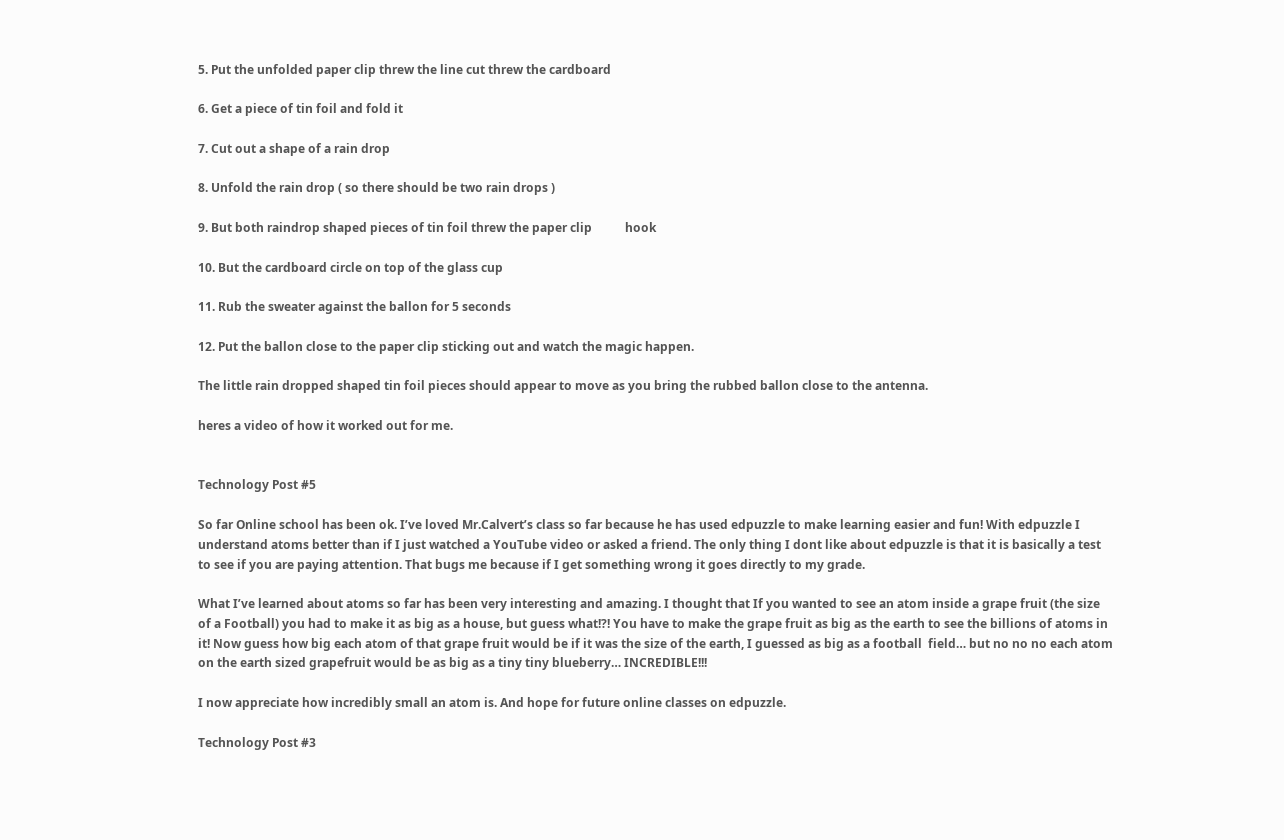5. Put the unfolded paper clip threw the line cut threw the cardboard

6. Get a piece of tin foil and fold it

7. Cut out a shape of a rain drop

8. Unfold the rain drop ( so there should be two rain drops )

9. But both raindrop shaped pieces of tin foil threw the paper clip           hook

10. But the cardboard circle on top of the glass cup

11. Rub the sweater against the ballon for 5 seconds

12. Put the ballon close to the paper clip sticking out and watch the magic happen.

The little rain dropped shaped tin foil pieces should appear to move as you bring the rubbed ballon close to the antenna.

heres a video of how it worked out for me.


Technology Post #5

So far Online school has been ok. I’ve loved Mr.Calvert’s class so far because he has used edpuzzle to make learning easier and fun! With edpuzzle I understand atoms better than if I just watched a YouTube video or asked a friend. The only thing I dont like about edpuzzle is that it is basically a test to see if you are paying attention. That bugs me because if I get something wrong it goes directly to my grade.

What I’ve learned about atoms so far has been very interesting and amazing. I thought that If you wanted to see an atom inside a grape fruit (the size of a Football) you had to make it as big as a house, but guess what!?! You have to make the grape fruit as big as the earth to see the billions of atoms in it! Now guess how big each atom of that grape fruit would be if it was the size of the earth, I guessed as big as a football  field… but no no no each atom on the earth sized grapefruit would be as big as a tiny tiny blueberry… INCREDIBLE!!!

I now appreciate how incredibly small an atom is. And hope for future online classes on edpuzzle.

Technology Post #3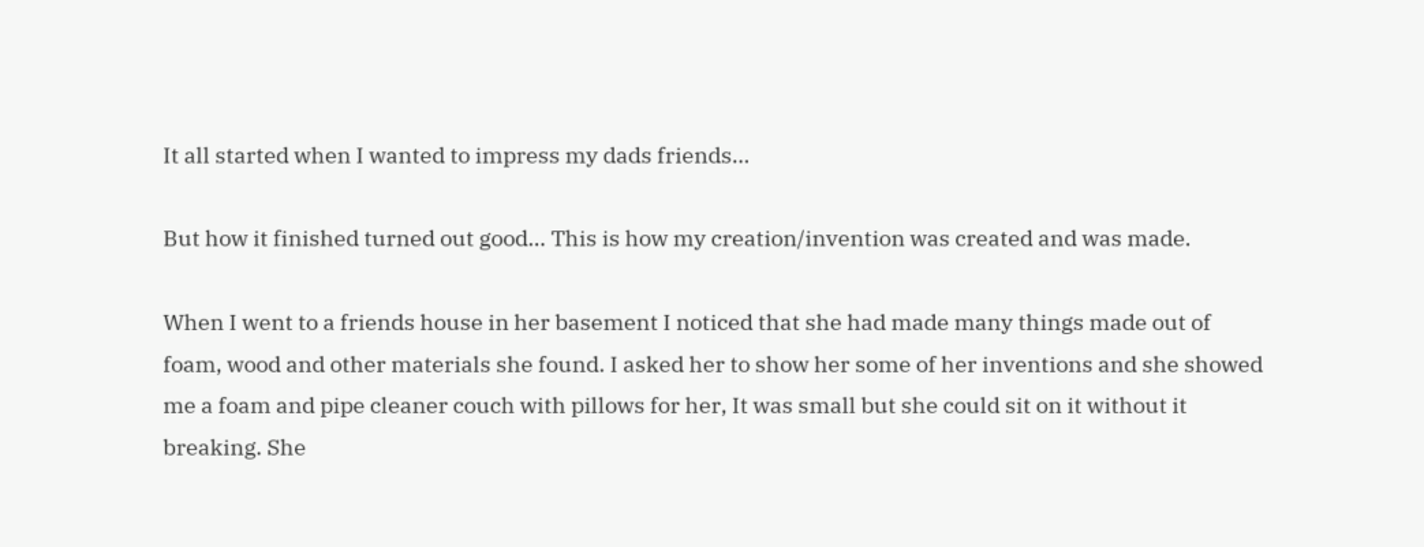It all started when I wanted to impress my dads friends…

But how it finished turned out good… This is how my creation/invention was created and was made.

When I went to a friends house in her basement I noticed that she had made many things made out of foam, wood and other materials she found. I asked her to show her some of her inventions and she showed me a foam and pipe cleaner couch with pillows for her, It was small but she could sit on it without it breaking. She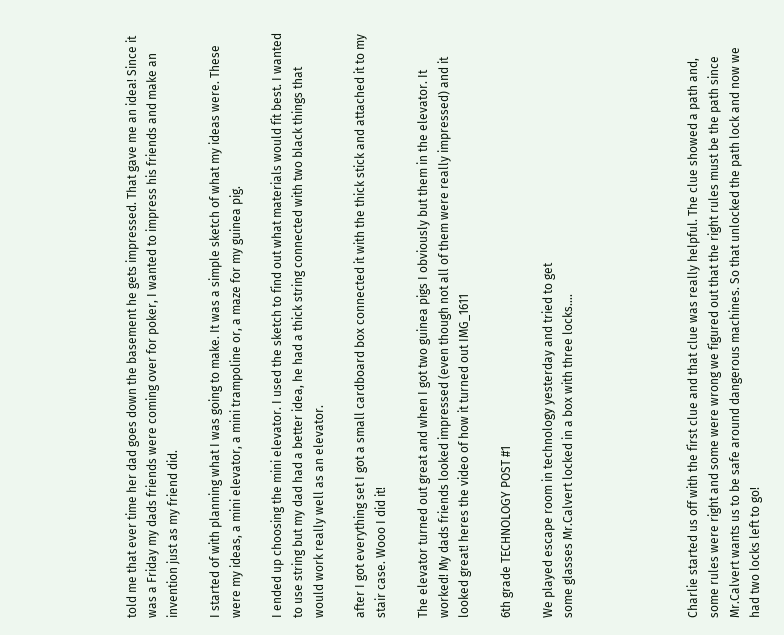told me that ever time her dad goes down the basement he gets impressed. That gave me an idea! Since it was a Friday my dads friends were coming over for poker, I wanted to impress his friends and make an invention just as my friend did.

I started of with planning what I was going to make. It was a simple sketch of what my ideas were. These were my ideas, a mini elevator, a mini trampoline or, a maze for my guinea pig.

I ended up choosing the mini elevator. I used the sketch to find out what materials would fit best. I wanted to use string but my dad had a better idea, he had a thick string connected with two black things that would work really well as an elevator.

after I got everything set I got a small cardboard box connected it with the thick stick and attached it to my stair case. Wooo I did it!

The elevator turned out great and when I got two guinea pigs I obviously but them in the elevator. It worked! My dads friends looked impressed (even though not all of them were really impressed) and it looked great! heres the video of how it turned out IMG_1611

6th grade TECHNOLOGY POST #1

We played escape room in technology yesterday and tried to get
some glasses Mr.Calvert locked in a box with three locks….





Charlie started us off with the first clue and that clue was really helpful. The clue showed a path and, some rules were right and some were wrong we figured out that the right rules must be the path since Mr.Calvert wants us to be safe around dangerous machines. So that unlocked the path lock and now we had two locks left to go!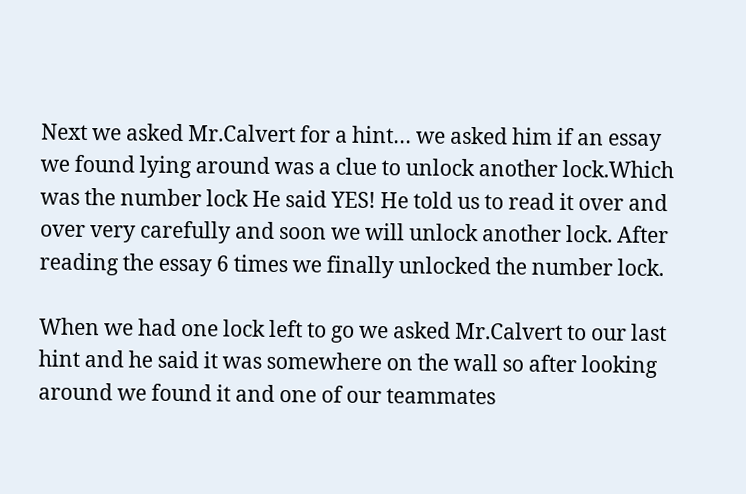Next we asked Mr.Calvert for a hint… we asked him if an essay we found lying around was a clue to unlock another lock.Which was the number lock He said YES! He told us to read it over and over very carefully and soon we will unlock another lock. After reading the essay 6 times we finally unlocked the number lock.

When we had one lock left to go we asked Mr.Calvert to our last hint and he said it was somewhere on the wall so after looking around we found it and one of our teammates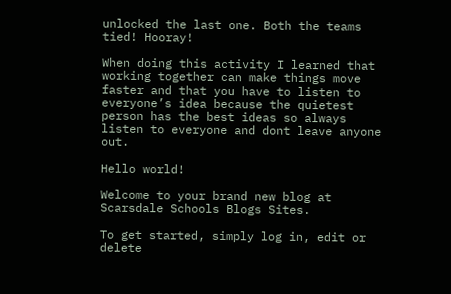unlocked the last one. Both the teams tied! Hooray!

When doing this activity I learned that working together can make things move faster and that you have to listen to everyone’s idea because the quietest person has the best ideas so always listen to everyone and dont leave anyone out.

Hello world!

Welcome to your brand new blog at Scarsdale Schools Blogs Sites.

To get started, simply log in, edit or delete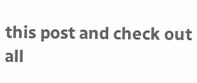this post and check out all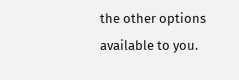the other options available to you.